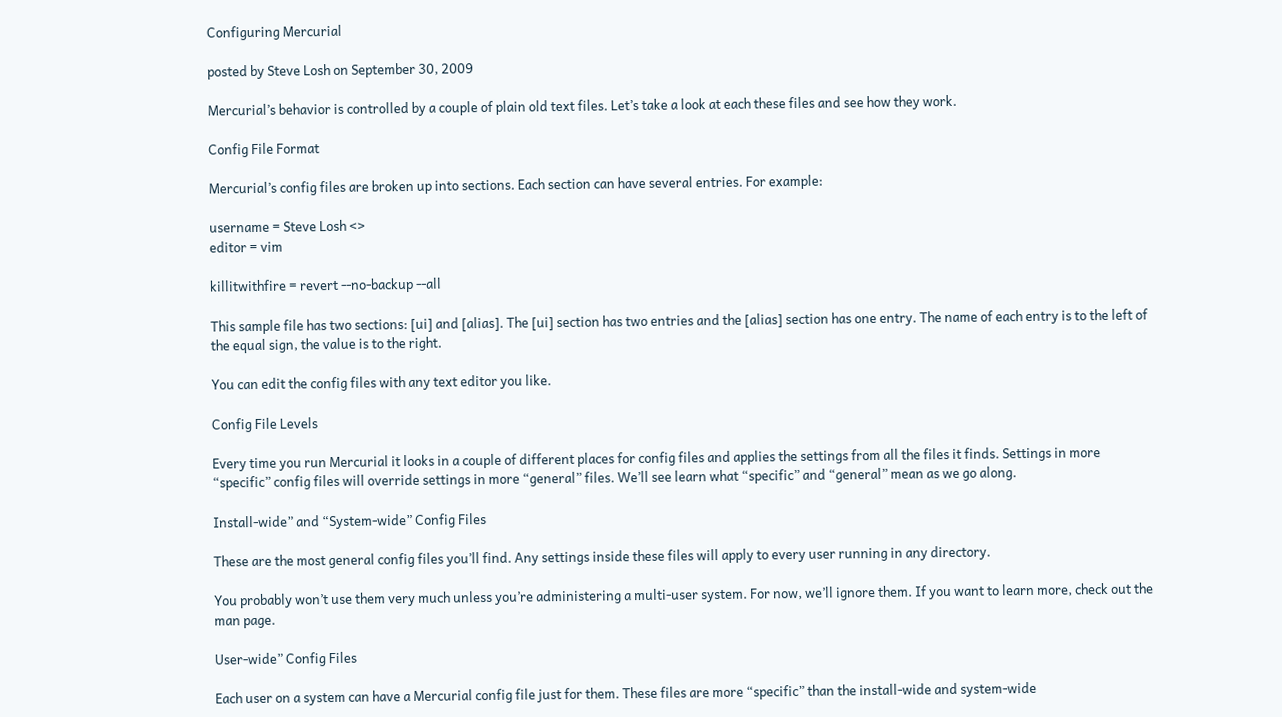Configuring Mercurial

posted by Steve Losh on September 30, 2009

Mercurial’s behavior is controlled by a couple of plain old text files. Let’s take a look at each these files and see how they work.

Config File Format

Mercurial’s config files are broken up into sections. Each section can have several entries. For example:

username = Steve Losh <>
editor = vim

killitwithfire = revert --no-backup --all

This sample file has two sections: [ui] and [alias]. The [ui] section has two entries and the [alias] section has one entry. The name of each entry is to the left of the equal sign, the value is to the right.

You can edit the config files with any text editor you like.

Config File Levels

Every time you run Mercurial it looks in a couple of different places for config files and applies the settings from all the files it finds. Settings in more “specific” config files will override settings in more “general” files. We’ll see learn what “specific” and “general” mean as we go along.

Install-wide” and “System-wide” Config Files

These are the most general config files you’ll find. Any settings inside these files will apply to every user running in any directory.

You probably won’t use them very much unless you’re administering a multi-user system. For now, we’ll ignore them. If you want to learn more, check out the man page.

User-wide” Config Files

Each user on a system can have a Mercurial config file just for them. These files are more “specific” than the install-wide and system-wide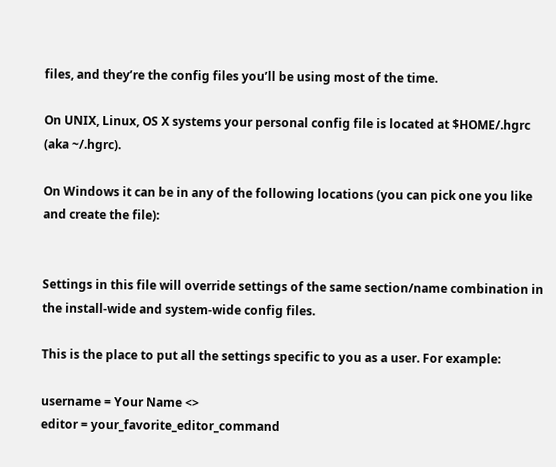files, and they’re the config files you’ll be using most of the time.

On UNIX, Linux, OS X systems your personal config file is located at $HOME/.hgrc (aka ~/.hgrc).

On Windows it can be in any of the following locations (you can pick one you like and create the file):


Settings in this file will override settings of the same section/name combination in the install-wide and system-wide config files.

This is the place to put all the settings specific to you as a user. For example:

username = Your Name <>
editor = your_favorite_editor_command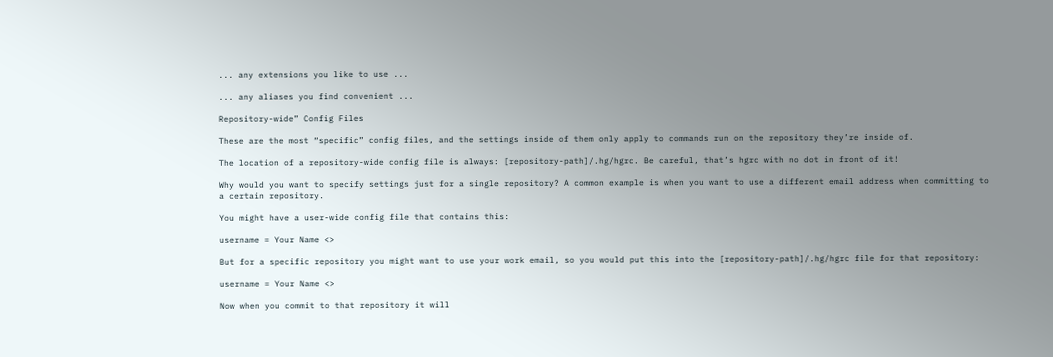... any extensions you like to use ...

... any aliases you find convenient ...

Repository-wide” Config Files

These are the most “specific” config files, and the settings inside of them only apply to commands run on the repository they’re inside of.

The location of a repository-wide config file is always: [repository-path]/.hg/hgrc. Be careful, that’s hgrc with no dot in front of it!

Why would you want to specify settings just for a single repository? A common example is when you want to use a different email address when committing to a certain repository.

You might have a user-wide config file that contains this:

username = Your Name <>

But for a specific repository you might want to use your work email, so you would put this into the [repository-path]/.hg/hgrc file for that repository:

username = Your Name <>

Now when you commit to that repository it will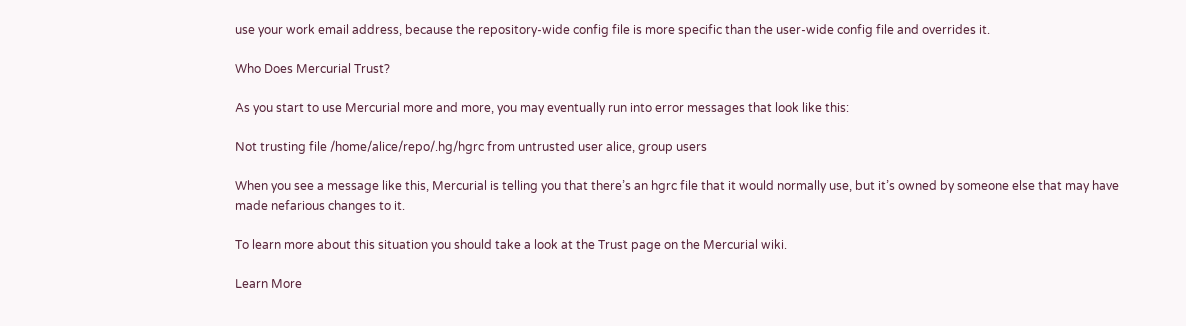use your work email address, because the repository-wide config file is more specific than the user-wide config file and overrides it.

Who Does Mercurial Trust?

As you start to use Mercurial more and more, you may eventually run into error messages that look like this:

Not trusting file /home/alice/repo/.hg/hgrc from untrusted user alice, group users

When you see a message like this, Mercurial is telling you that there’s an hgrc file that it would normally use, but it’s owned by someone else that may have made nefarious changes to it.

To learn more about this situation you should take a look at the Trust page on the Mercurial wiki.

Learn More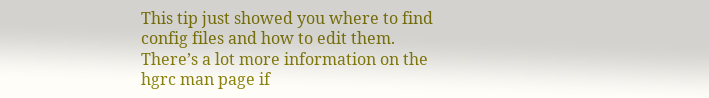This tip just showed you where to find config files and how to edit them. There’s a lot more information on the hgrc man page if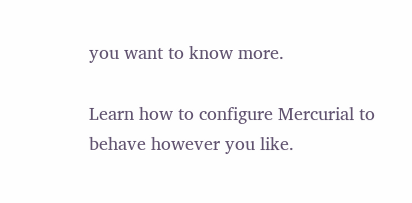you want to know more.

Learn how to configure Mercurial to behave however you like.